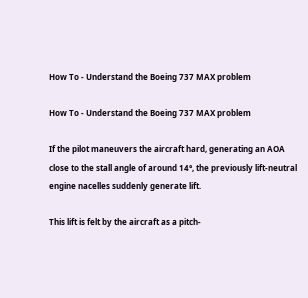How To - Understand the Boeing 737 MAX problem

How To - Understand the Boeing 737 MAX problem

If the pilot maneuvers the aircraft hard, generating an AOA close to the stall angle of around 14°, the previously lift-neutral engine nacelles suddenly generate lift.

This lift is felt by the aircraft as a pitch-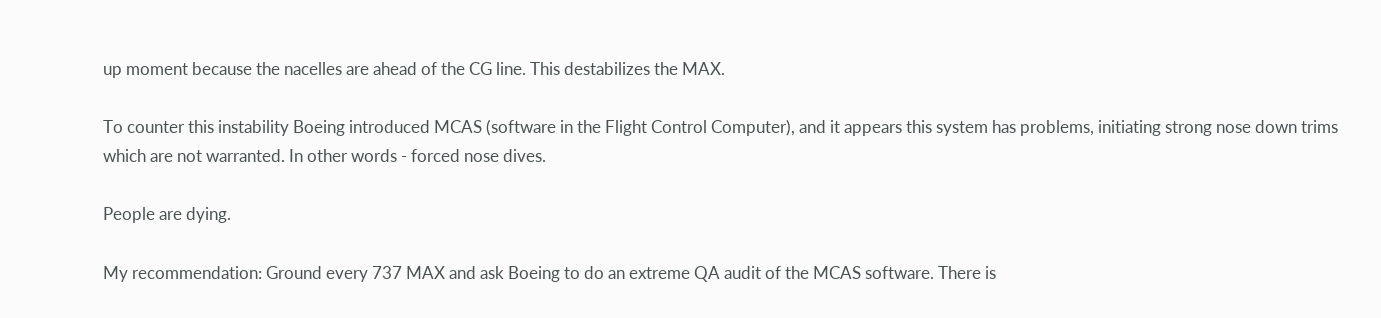up moment because the nacelles are ahead of the CG line. This destabilizes the MAX.

To counter this instability Boeing introduced MCAS (software in the Flight Control Computer), and it appears this system has problems, initiating strong nose down trims which are not warranted. In other words - forced nose dives.

People are dying.

My recommendation: Ground every 737 MAX and ask Boeing to do an extreme QA audit of the MCAS software. There is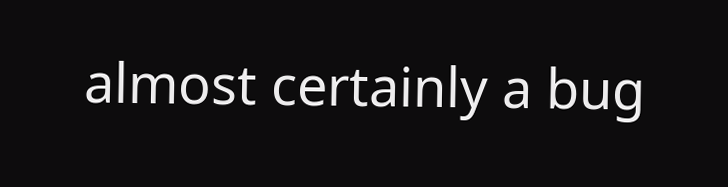almost certainly a bug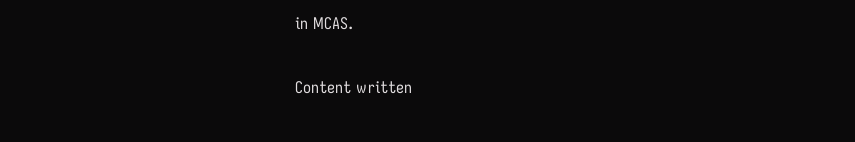in MCAS.

Content written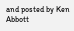and posted by Ken Abbott